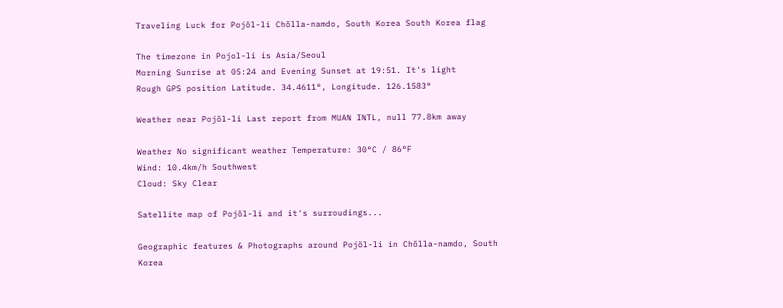Traveling Luck for Pojŏl-li Chŏlla-namdo, South Korea South Korea flag

The timezone in Pojol-li is Asia/Seoul
Morning Sunrise at 05:24 and Evening Sunset at 19:51. It's light
Rough GPS position Latitude. 34.4611°, Longitude. 126.1583°

Weather near Pojŏl-li Last report from MUAN INTL, null 77.8km away

Weather No significant weather Temperature: 30°C / 86°F
Wind: 10.4km/h Southwest
Cloud: Sky Clear

Satellite map of Pojŏl-li and it's surroudings...

Geographic features & Photographs around Pojŏl-li in Chŏlla-namdo, South Korea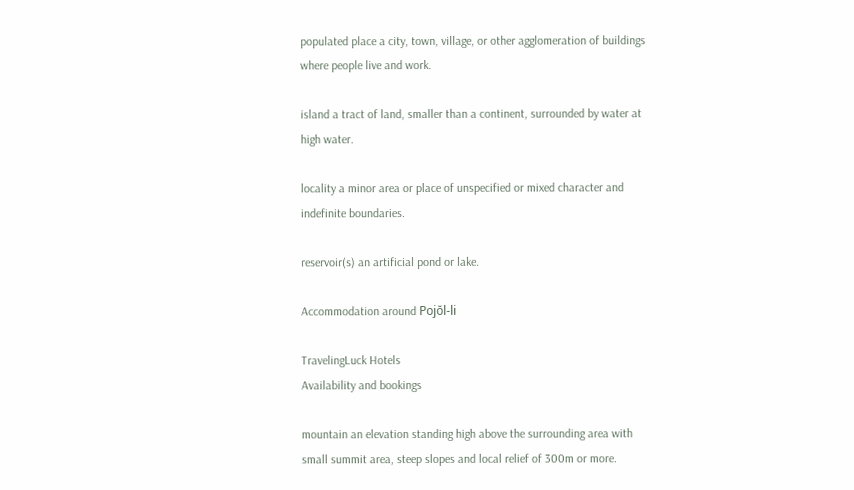populated place a city, town, village, or other agglomeration of buildings where people live and work.

island a tract of land, smaller than a continent, surrounded by water at high water.

locality a minor area or place of unspecified or mixed character and indefinite boundaries.

reservoir(s) an artificial pond or lake.

Accommodation around Pojŏl-li

TravelingLuck Hotels
Availability and bookings

mountain an elevation standing high above the surrounding area with small summit area, steep slopes and local relief of 300m or more.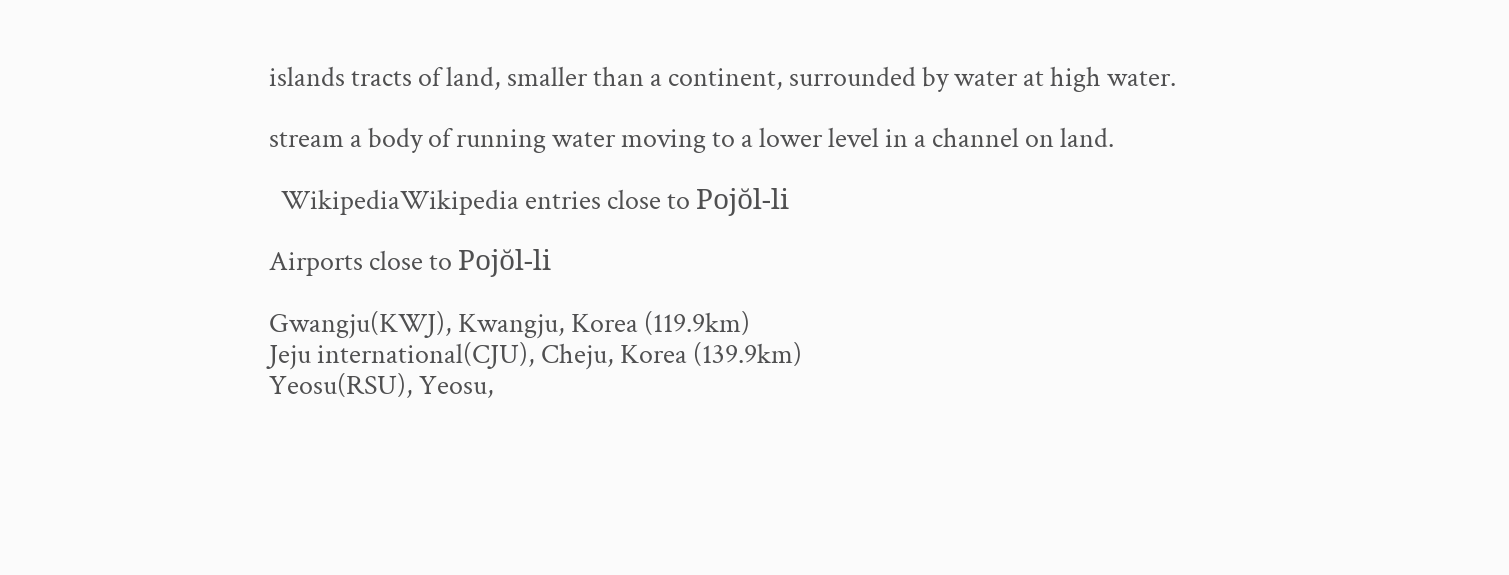islands tracts of land, smaller than a continent, surrounded by water at high water.

stream a body of running water moving to a lower level in a channel on land.

  WikipediaWikipedia entries close to Pojŏl-li

Airports close to Pojŏl-li

Gwangju(KWJ), Kwangju, Korea (119.9km)
Jeju international(CJU), Cheju, Korea (139.9km)
Yeosu(RSU), Yeosu,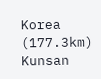Korea (177.3km)
Kunsan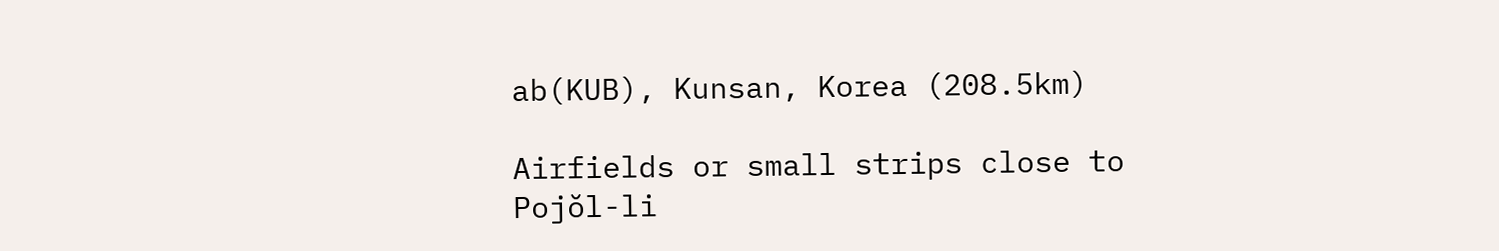ab(KUB), Kunsan, Korea (208.5km)

Airfields or small strips close to Pojŏl-li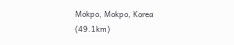Mokpo, Mokpo, Korea (49.1km)